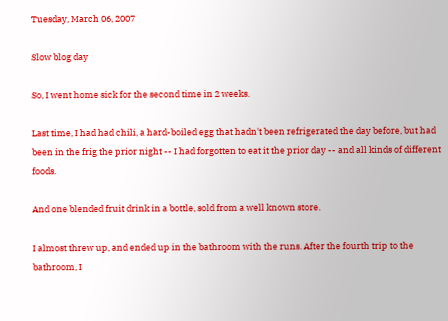Tuesday, March 06, 2007

Slow blog day

So, I went home sick for the second time in 2 weeks.

Last time, I had had chili, a hard-boiled egg that hadn't been refrigerated the day before, but had been in the frig the prior night -- I had forgotten to eat it the prior day -- and all kinds of different foods.

And one blended fruit drink in a bottle, sold from a well known store.

I almost threw up, and ended up in the bathroom with the runs. After the fourth trip to the bathroom, I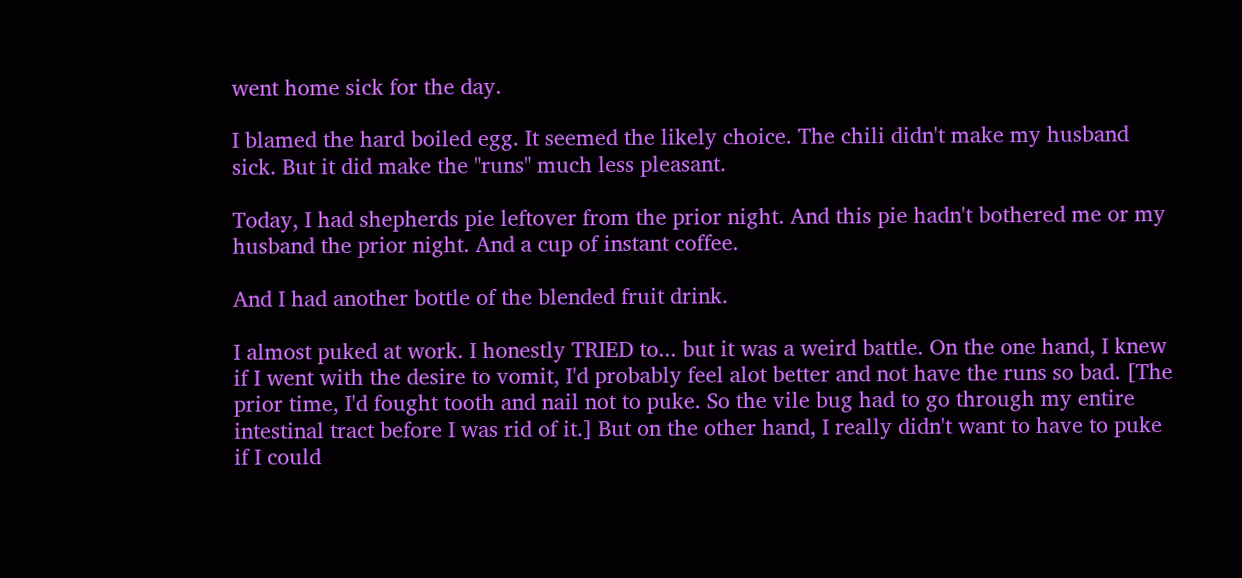went home sick for the day.

I blamed the hard boiled egg. It seemed the likely choice. The chili didn't make my husband sick. But it did make the "runs" much less pleasant.

Today, I had shepherds pie leftover from the prior night. And this pie hadn't bothered me or my husband the prior night. And a cup of instant coffee.

And I had another bottle of the blended fruit drink.

I almost puked at work. I honestly TRIED to... but it was a weird battle. On the one hand, I knew if I went with the desire to vomit, I'd probably feel alot better and not have the runs so bad. [The prior time, I'd fought tooth and nail not to puke. So the vile bug had to go through my entire intestinal tract before I was rid of it.] But on the other hand, I really didn't want to have to puke if I could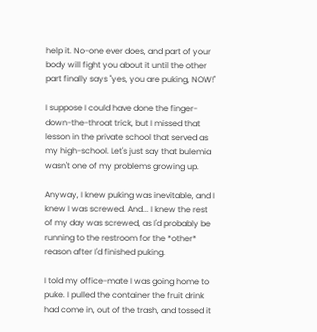help it. No-one ever does, and part of your body will fight you about it until the other part finally says "yes, you are puking, NOW!"

I suppose I could have done the finger-down-the-throat trick, but I missed that lesson in the private school that served as my high-school. Let's just say that bulemia wasn't one of my problems growing up.

Anyway, I knew puking was inevitable, and I knew I was screwed. And... I knew the rest of my day was screwed, as I'd probably be running to the restroom for the *other* reason after I'd finished puking.

I told my office-mate I was going home to puke. I pulled the container the fruit drink had come in, out of the trash, and tossed it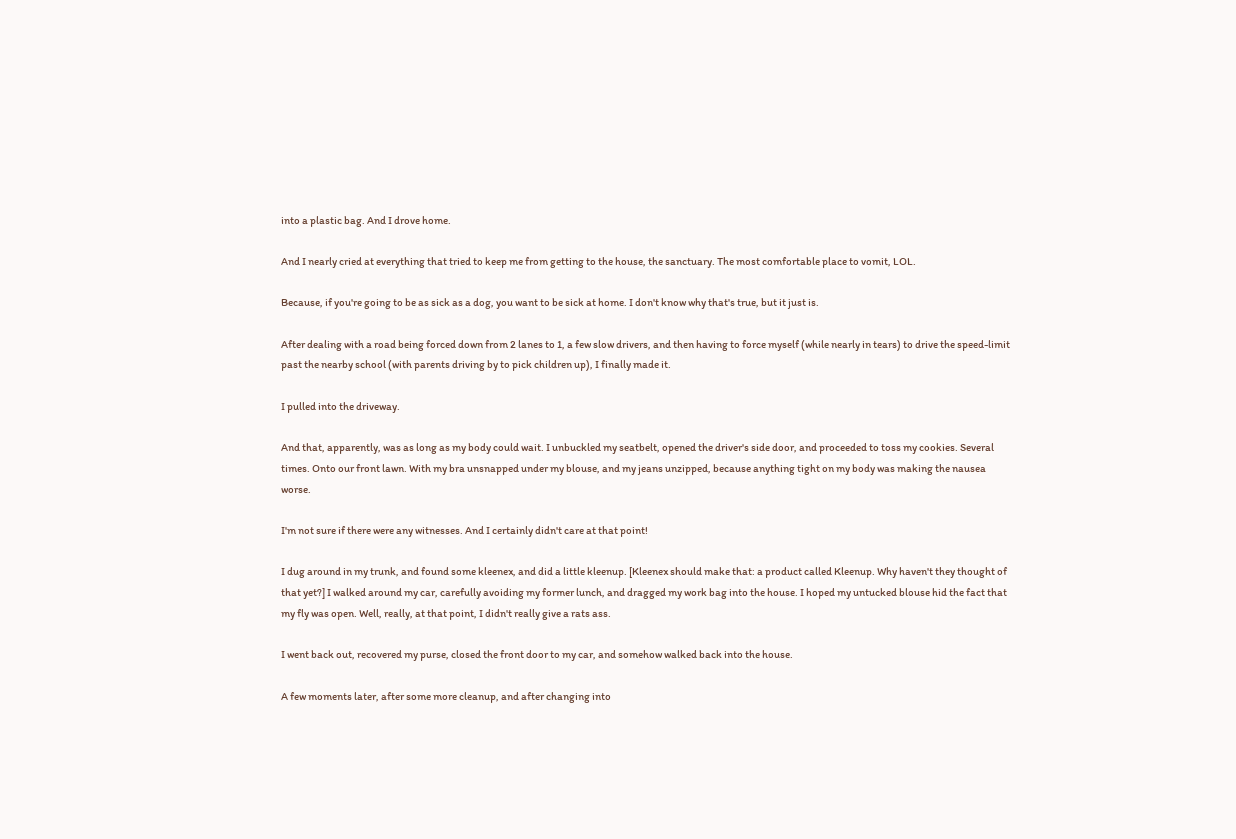into a plastic bag. And I drove home.

And I nearly cried at everything that tried to keep me from getting to the house, the sanctuary. The most comfortable place to vomit, LOL.

Because, if you're going to be as sick as a dog, you want to be sick at home. I don't know why that's true, but it just is.

After dealing with a road being forced down from 2 lanes to 1, a few slow drivers, and then having to force myself (while nearly in tears) to drive the speed-limit past the nearby school (with parents driving by to pick children up), I finally made it.

I pulled into the driveway.

And that, apparently, was as long as my body could wait. I unbuckled my seatbelt, opened the driver's side door, and proceeded to toss my cookies. Several times. Onto our front lawn. With my bra unsnapped under my blouse, and my jeans unzipped, because anything tight on my body was making the nausea worse.

I'm not sure if there were any witnesses. And I certainly didn't care at that point!

I dug around in my trunk, and found some kleenex, and did a little kleenup. [Kleenex should make that: a product called Kleenup. Why haven't they thought of that yet?] I walked around my car, carefully avoiding my former lunch, and dragged my work bag into the house. I hoped my untucked blouse hid the fact that my fly was open. Well, really, at that point, I didn't really give a rats ass.

I went back out, recovered my purse, closed the front door to my car, and somehow walked back into the house.

A few moments later, after some more cleanup, and after changing into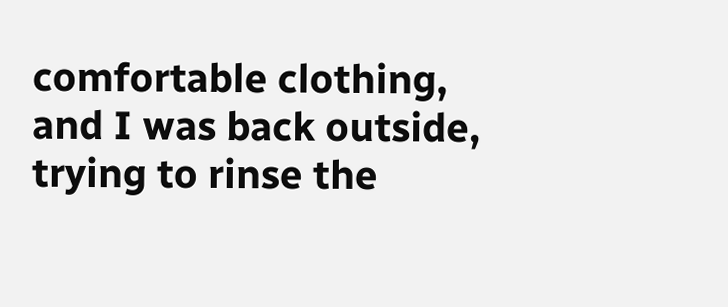comfortable clothing, and I was back outside, trying to rinse the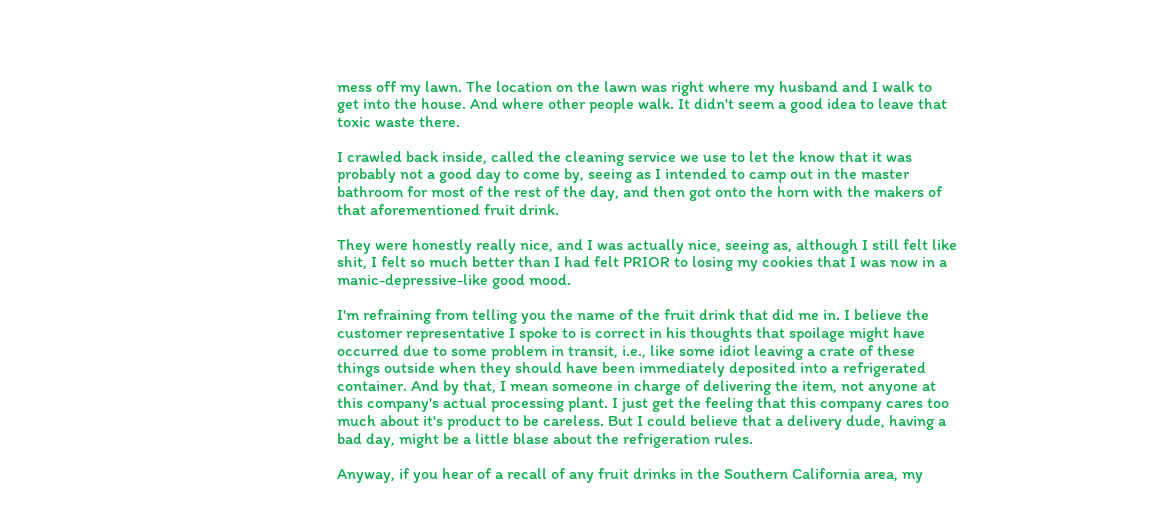mess off my lawn. The location on the lawn was right where my husband and I walk to get into the house. And where other people walk. It didn't seem a good idea to leave that toxic waste there.

I crawled back inside, called the cleaning service we use to let the know that it was probably not a good day to come by, seeing as I intended to camp out in the master bathroom for most of the rest of the day, and then got onto the horn with the makers of that aforementioned fruit drink.

They were honestly really nice, and I was actually nice, seeing as, although I still felt like shit, I felt so much better than I had felt PRIOR to losing my cookies that I was now in a manic-depressive-like good mood.

I'm refraining from telling you the name of the fruit drink that did me in. I believe the customer representative I spoke to is correct in his thoughts that spoilage might have occurred due to some problem in transit, i.e., like some idiot leaving a crate of these things outside when they should have been immediately deposited into a refrigerated container. And by that, I mean someone in charge of delivering the item, not anyone at this company's actual processing plant. I just get the feeling that this company cares too much about it's product to be careless. But I could believe that a delivery dude, having a bad day, might be a little blase about the refrigeration rules.

Anyway, if you hear of a recall of any fruit drinks in the Southern California area, my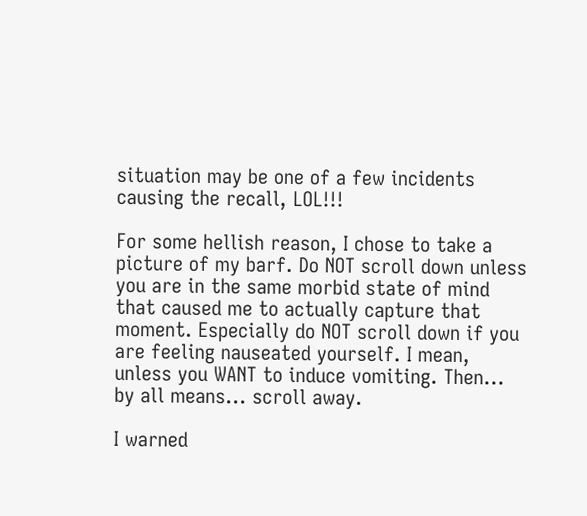situation may be one of a few incidents causing the recall, LOL!!!

For some hellish reason, I chose to take a picture of my barf. Do NOT scroll down unless you are in the same morbid state of mind that caused me to actually capture that moment. Especially do NOT scroll down if you are feeling nauseated yourself. I mean, unless you WANT to induce vomiting. Then... by all means... scroll away.

I warned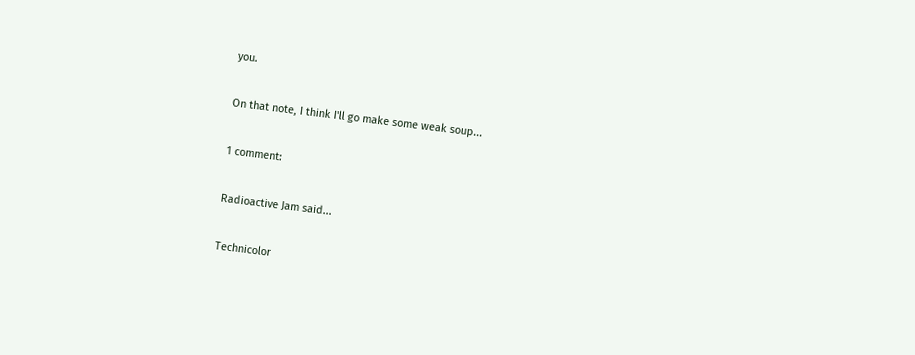you.

On that note, I think I'll go make some weak soup...

1 comment:

Radioactive Jam said...

Technicolor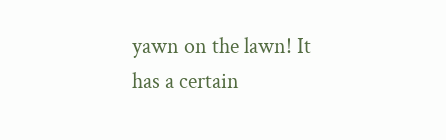yawn on the lawn! It has a certain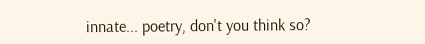innate... poetry, don't you think so?